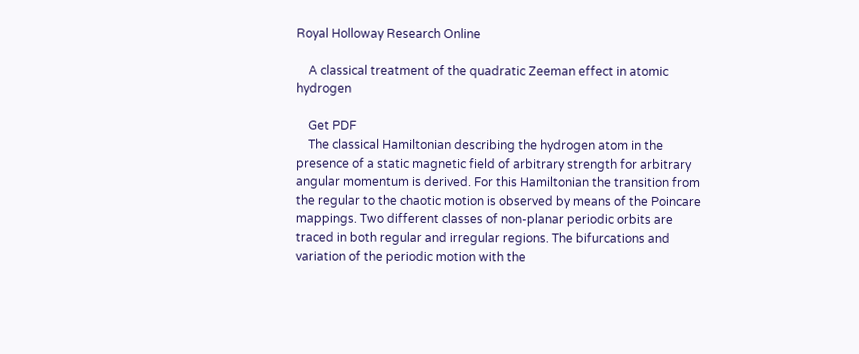Royal Holloway Research Online

    A classical treatment of the quadratic Zeeman effect in atomic hydrogen

    Get PDF
    The classical Hamiltonian describing the hydrogen atom in the presence of a static magnetic field of arbitrary strength for arbitrary angular momentum is derived. For this Hamiltonian the transition from the regular to the chaotic motion is observed by means of the Poincare mappings. Two different classes of non-planar periodic orbits are traced in both regular and irregular regions. The bifurcations and variation of the periodic motion with the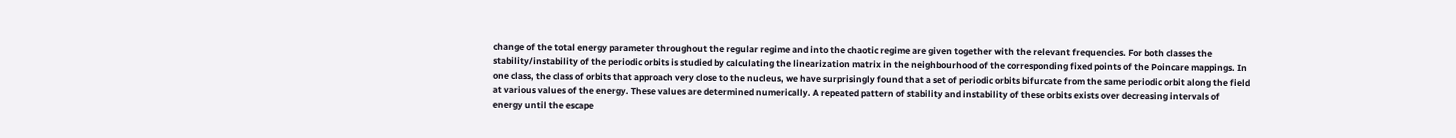change of the total energy parameter throughout the regular regime and into the chaotic regime are given together with the relevant frequencies. For both classes the stability/instability of the periodic orbits is studied by calculating the linearization matrix in the neighbourhood of the corresponding fixed points of the Poincare mappings. In one class, the class of orbits that approach very close to the nucleus, we have surprisingly found that a set of periodic orbits bifurcate from the same periodic orbit along the field at various values of the energy. These values are determined numerically. A repeated pattern of stability and instability of these orbits exists over decreasing intervals of energy until the escape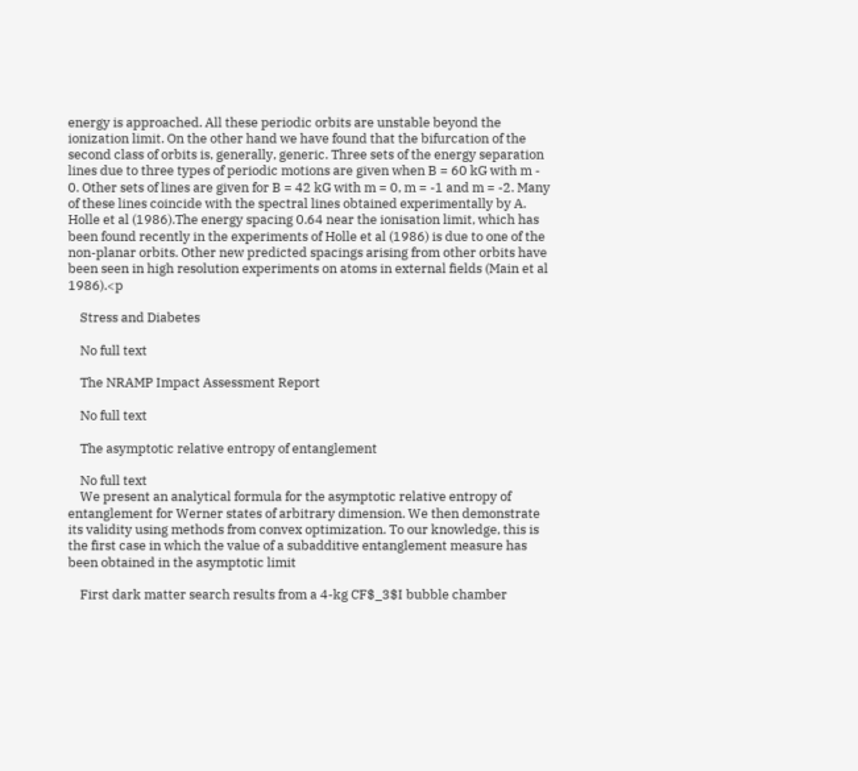energy is approached. All these periodic orbits are unstable beyond the ionization limit. On the other hand we have found that the bifurcation of the second class of orbits is, generally, generic. Three sets of the energy separation lines due to three types of periodic motions are given when B = 60 kG with m - 0. Other sets of lines are given for B = 42 kG with m = 0, m = -1 and m = -2. Many of these lines coincide with the spectral lines obtained experimentally by A. Holle et al (1986).The energy spacing 0.64 near the ionisation limit, which has been found recently in the experiments of Holle et al (1986) is due to one of the non-planar orbits. Other new predicted spacings arising from other orbits have been seen in high resolution experiments on atoms in external fields (Main et al 1986).<p

    Stress and Diabetes

    No full text

    The NRAMP Impact Assessment Report

    No full text

    The asymptotic relative entropy of entanglement

    No full text
    We present an analytical formula for the asymptotic relative entropy of entanglement for Werner states of arbitrary dimension. We then demonstrate its validity using methods from convex optimization. To our knowledge, this is the first case in which the value of a subadditive entanglement measure has been obtained in the asymptotic limit

    First dark matter search results from a 4-kg CF$_3$I bubble chamber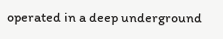operated in a deep underground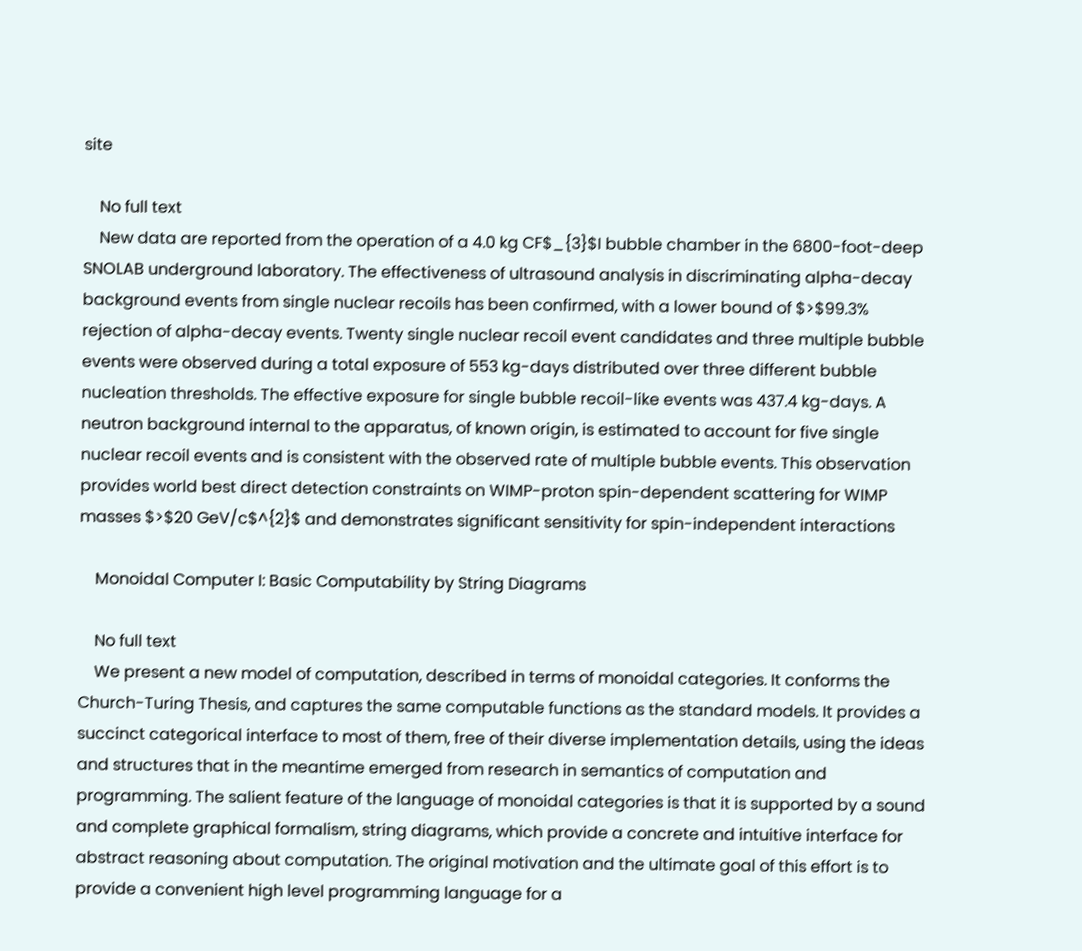site

    No full text
    New data are reported from the operation of a 4.0 kg CF$_{3}$I bubble chamber in the 6800-foot-deep SNOLAB underground laboratory. The effectiveness of ultrasound analysis in discriminating alpha-decay background events from single nuclear recoils has been confirmed, with a lower bound of $>$99.3% rejection of alpha-decay events. Twenty single nuclear recoil event candidates and three multiple bubble events were observed during a total exposure of 553 kg-days distributed over three different bubble nucleation thresholds. The effective exposure for single bubble recoil-like events was 437.4 kg-days. A neutron background internal to the apparatus, of known origin, is estimated to account for five single nuclear recoil events and is consistent with the observed rate of multiple bubble events. This observation provides world best direct detection constraints on WIMP-proton spin-dependent scattering for WIMP masses $>$20 GeV/c$^{2}$ and demonstrates significant sensitivity for spin-independent interactions

    Monoidal Computer I: Basic Computability by String Diagrams

    No full text
    We present a new model of computation, described in terms of monoidal categories. It conforms the Church-Turing Thesis, and captures the same computable functions as the standard models. It provides a succinct categorical interface to most of them, free of their diverse implementation details, using the ideas and structures that in the meantime emerged from research in semantics of computation and programming. The salient feature of the language of monoidal categories is that it is supported by a sound and complete graphical formalism, string diagrams, which provide a concrete and intuitive interface for abstract reasoning about computation. The original motivation and the ultimate goal of this effort is to provide a convenient high level programming language for a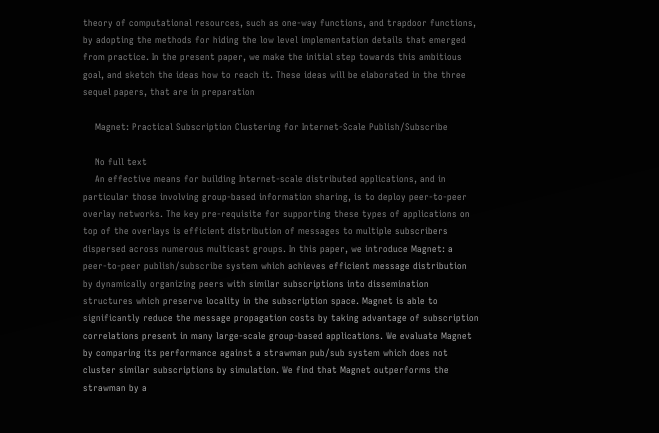theory of computational resources, such as one-way functions, and trapdoor functions, by adopting the methods for hiding the low level implementation details that emerged from practice. In the present paper, we make the initial step towards this ambitious goal, and sketch the ideas how to reach it. These ideas will be elaborated in the three sequel papers, that are in preparation

    Magnet: Practical Subscription Clustering for Internet-Scale Publish/Subscribe

    No full text
    An effective means for building Internet-scale distributed applications, and in particular those involving group-based information sharing, is to deploy peer-to-peer overlay networks. The key pre-requisite for supporting these types of applications on top of the overlays is efficient distribution of messages to multiple subscribers dispersed across numerous multicast groups. In this paper, we introduce Magnet: a peer-to-peer publish/subscribe system which achieves efficient message distribution by dynamically organizing peers with similar subscriptions into dissemination structures which preserve locality in the subscription space. Magnet is able to significantly reduce the message propagation costs by taking advantage of subscription correlations present in many large-scale group-based applications. We evaluate Magnet by comparing its performance against a strawman pub/sub system which does not cluster similar subscriptions by simulation. We find that Magnet outperforms the strawman by a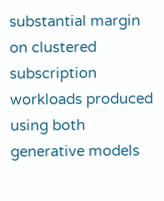substantial margin on clustered subscription workloads produced using both generative models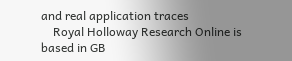and real application traces
    Royal Holloway Research Online is based in GB